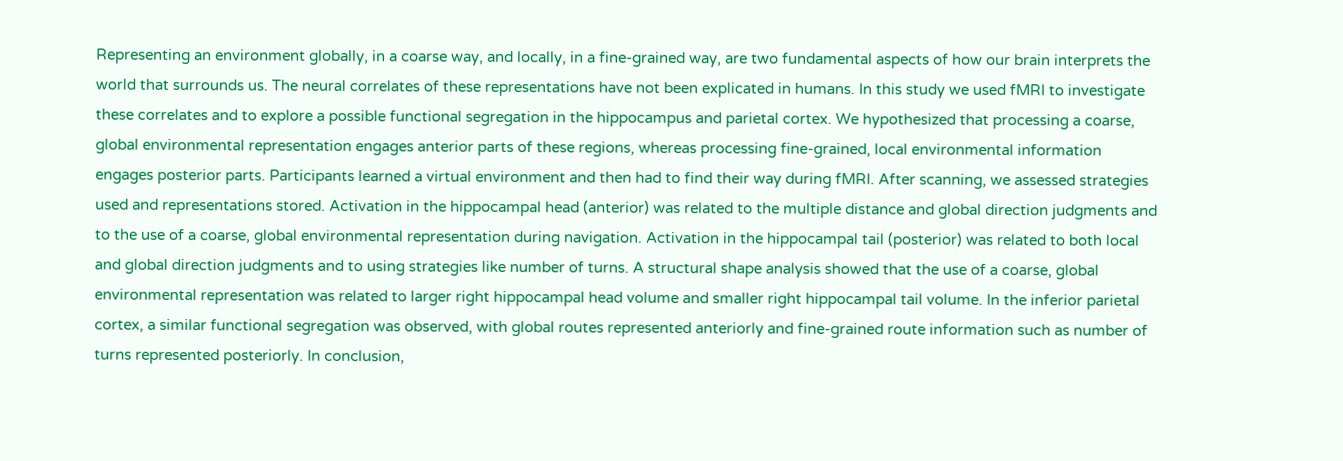Representing an environment globally, in a coarse way, and locally, in a fine-grained way, are two fundamental aspects of how our brain interprets the world that surrounds us. The neural correlates of these representations have not been explicated in humans. In this study we used fMRI to investigate these correlates and to explore a possible functional segregation in the hippocampus and parietal cortex. We hypothesized that processing a coarse, global environmental representation engages anterior parts of these regions, whereas processing fine-grained, local environmental information engages posterior parts. Participants learned a virtual environment and then had to find their way during fMRI. After scanning, we assessed strategies used and representations stored. Activation in the hippocampal head (anterior) was related to the multiple distance and global direction judgments and to the use of a coarse, global environmental representation during navigation. Activation in the hippocampal tail (posterior) was related to both local and global direction judgments and to using strategies like number of turns. A structural shape analysis showed that the use of a coarse, global environmental representation was related to larger right hippocampal head volume and smaller right hippocampal tail volume. In the inferior parietal cortex, a similar functional segregation was observed, with global routes represented anteriorly and fine-grained route information such as number of turns represented posteriorly. In conclusion,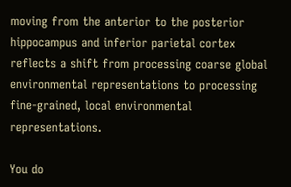moving from the anterior to the posterior hippocampus and inferior parietal cortex reflects a shift from processing coarse global environmental representations to processing fine-grained, local environmental representations.

You do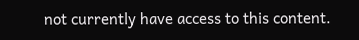not currently have access to this content.